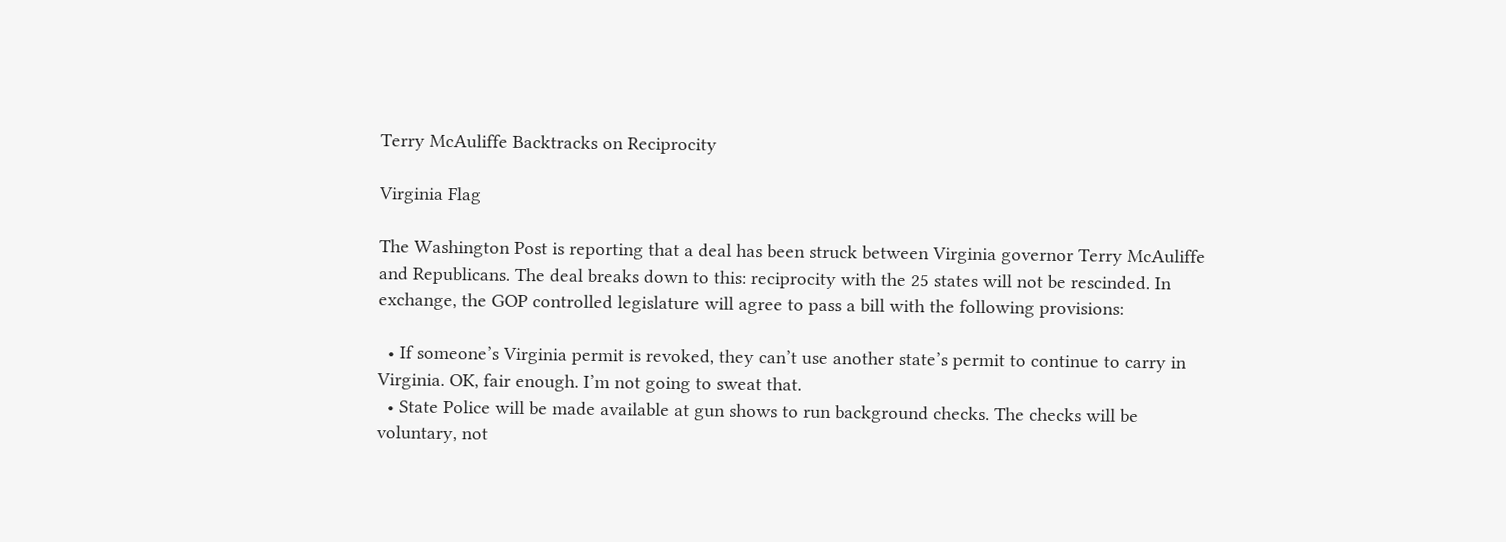Terry McAuliffe Backtracks on Reciprocity

Virginia Flag

The Washington Post is reporting that a deal has been struck between Virginia governor Terry McAuliffe and Republicans. The deal breaks down to this: reciprocity with the 25 states will not be rescinded. In exchange, the GOP controlled legislature will agree to pass a bill with the following provisions:

  • If someone’s Virginia permit is revoked, they can’t use another state’s permit to continue to carry in Virginia. OK, fair enough. I’m not going to sweat that.
  • State Police will be made available at gun shows to run background checks. The checks will be voluntary, not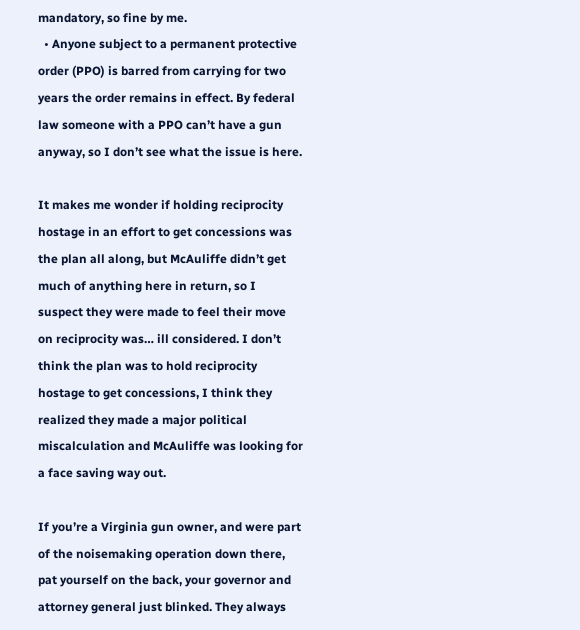mandatory, so fine by me.
  • Anyone subject to a permanent protective order (PPO) is barred from carrying for two years the order remains in effect. By federal law someone with a PPO can’t have a gun anyway, so I don’t see what the issue is here.

It makes me wonder if holding reciprocity hostage in an effort to get concessions was the plan all along, but McAuliffe didn’t get much of anything here in return, so I suspect they were made to feel their move on reciprocity was… ill considered. I don’t think the plan was to hold reciprocity hostage to get concessions, I think they realized they made a major political miscalculation and McAuliffe was looking for a face saving way out.

If you’re a Virginia gun owner, and were part of the noisemaking operation down there, pat yourself on the back, your governor and attorney general just blinked. They always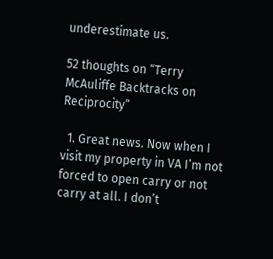underestimate us.

52 thoughts on “Terry McAuliffe Backtracks on Reciprocity”

  1. Great news. Now when I visit my property in VA I’m not forced to open carry or not carry at all. I don’t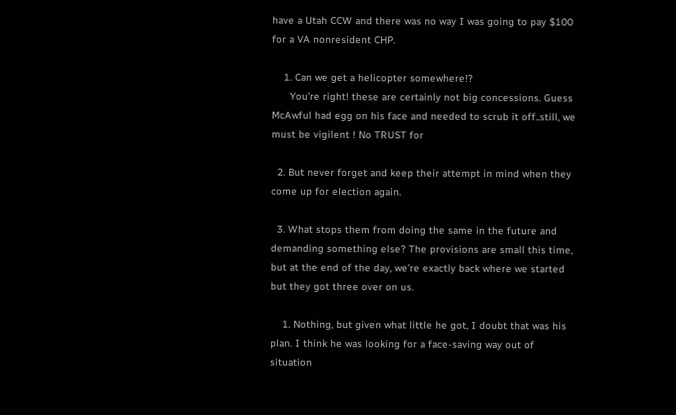have a Utah CCW and there was no way I was going to pay $100 for a VA nonresident CHP.

    1. Can we get a helicopter somewhere!?
      You’re right! these are certainly not big concessions. Guess McAwful had egg on his face and needed to scrub it off..still, we must be vigilent ! No TRUST for

  2. But never forget and keep their attempt in mind when they come up for election again.

  3. What stops them from doing the same in the future and demanding something else? The provisions are small this time, but at the end of the day, we’re exactly back where we started but they got three over on us.

    1. Nothing, but given what little he got, I doubt that was his plan. I think he was looking for a face-saving way out of situation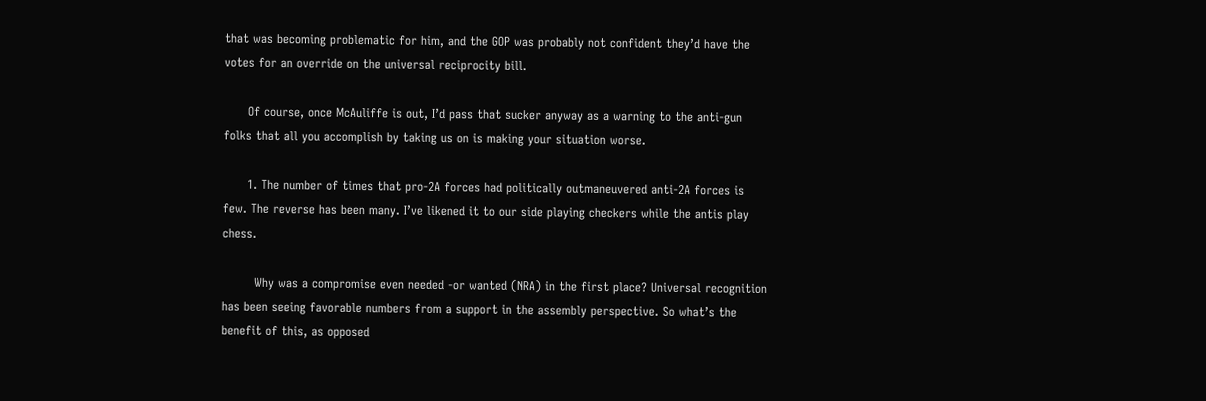that was becoming problematic for him, and the GOP was probably not confident they’d have the votes for an override on the universal reciprocity bill.

      Of course, once McAuliffe is out, I’d pass that sucker anyway as a warning to the anti-gun folks that all you accomplish by taking us on is making your situation worse.

      1. The number of times that pro-2A forces had politically outmaneuvered anti-2A forces is few. The reverse has been many. I’ve likened it to our side playing checkers while the antis play chess.

        Why was a compromise even needed -or wanted (NRA) in the first place? Universal recognition has been seeing favorable numbers from a support in the assembly perspective. So what’s the benefit of this, as opposed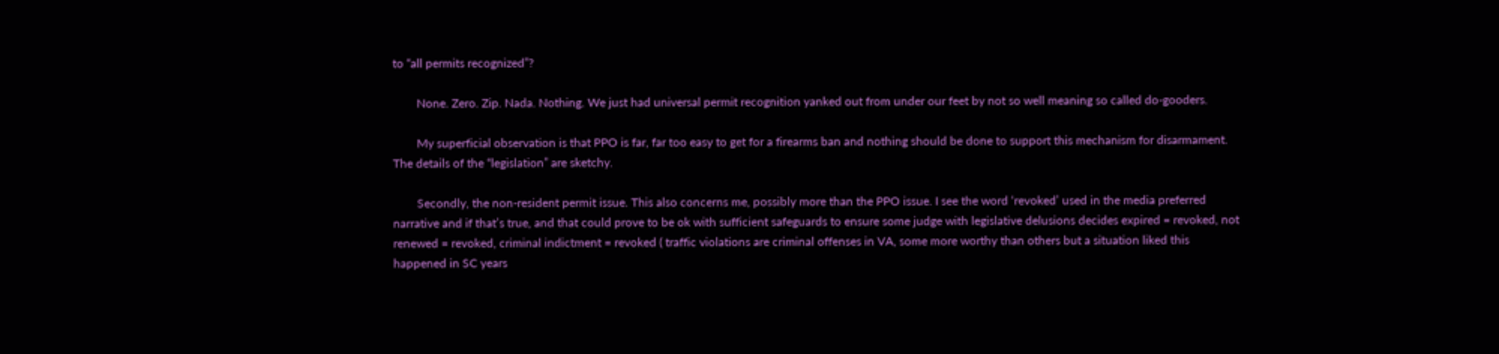to “all permits recognized”?

        None. Zero. Zip. Nada. Nothing. We just had universal permit recognition yanked out from under our feet by not so well meaning so called do-gooders.

        My superficial observation is that PPO is far, far too easy to get for a firearms ban and nothing should be done to support this mechanism for disarmament. The details of the “legislation” are sketchy.

        Secondly, the non-resident permit issue. This also concerns me, possibly more than the PPO issue. I see the word ‘revoked’ used in the media preferred narrative and if that’s true, and that could prove to be ok with sufficient safeguards to ensure some judge with legislative delusions decides expired = revoked, not renewed = revoked, criminal indictment = revoked ( traffic violations are criminal offenses in VA, some more worthy than others but a situation liked this happened in SC years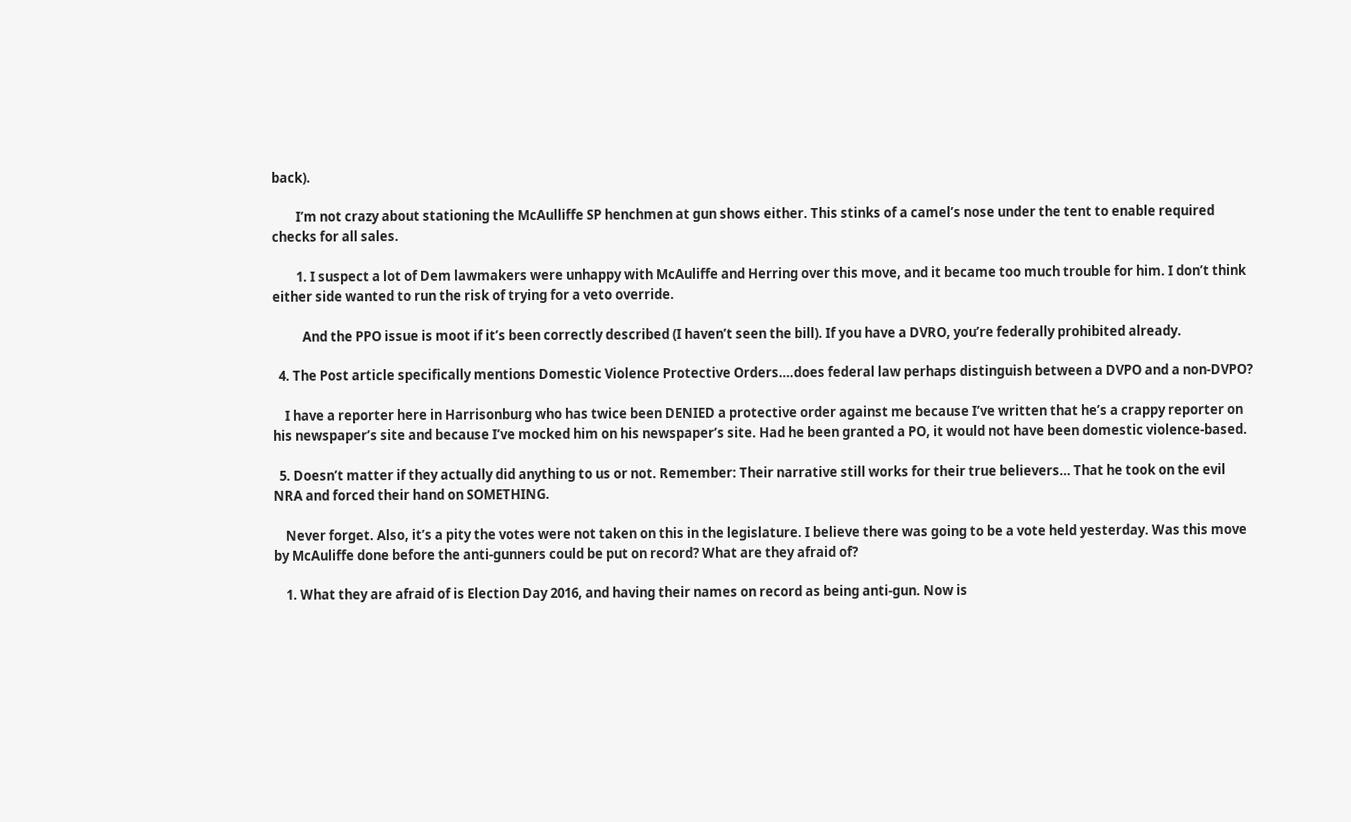back).

        I’m not crazy about stationing the McAulliffe SP henchmen at gun shows either. This stinks of a camel’s nose under the tent to enable required checks for all sales.

        1. I suspect a lot of Dem lawmakers were unhappy with McAuliffe and Herring over this move, and it became too much trouble for him. I don’t think either side wanted to run the risk of trying for a veto override.

          And the PPO issue is moot if it’s been correctly described (I haven’t seen the bill). If you have a DVRO, you’re federally prohibited already.

  4. The Post article specifically mentions Domestic Violence Protective Orders….does federal law perhaps distinguish between a DVPO and a non-DVPO?

    I have a reporter here in Harrisonburg who has twice been DENIED a protective order against me because I’ve written that he’s a crappy reporter on his newspaper’s site and because I’ve mocked him on his newspaper’s site. Had he been granted a PO, it would not have been domestic violence-based.

  5. Doesn’t matter if they actually did anything to us or not. Remember: Their narrative still works for their true believers… That he took on the evil NRA and forced their hand on SOMETHING.

    Never forget. Also, it’s a pity the votes were not taken on this in the legislature. I believe there was going to be a vote held yesterday. Was this move by McAuliffe done before the anti-gunners could be put on record? What are they afraid of?

    1. What they are afraid of is Election Day 2016, and having their names on record as being anti-gun. Now is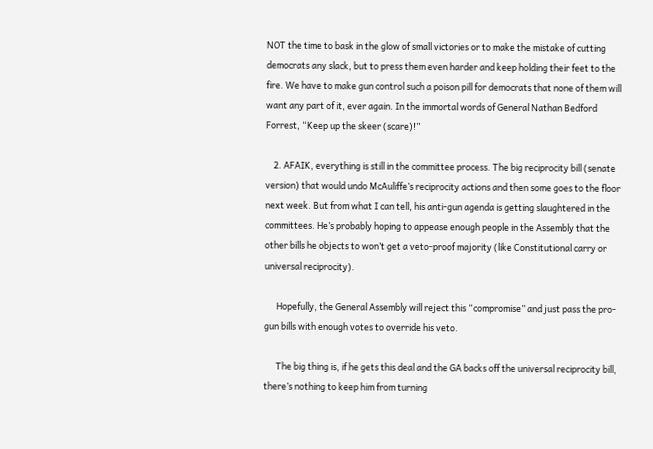NOT the time to bask in the glow of small victories or to make the mistake of cutting democrats any slack, but to press them even harder and keep holding their feet to the fire. We have to make gun control such a poison pill for democrats that none of them will want any part of it, ever again. In the immortal words of General Nathan Bedford Forrest, “Keep up the skeer (scare)!”

    2. AFAIK, everything is still in the committee process. The big reciprocity bill (senate version) that would undo McAuliffe’s reciprocity actions and then some goes to the floor next week. But from what I can tell, his anti-gun agenda is getting slaughtered in the committees. He’s probably hoping to appease enough people in the Assembly that the other bills he objects to won’t get a veto-proof majority (like Constitutional carry or universal reciprocity).

      Hopefully, the General Assembly will reject this “compromise” and just pass the pro-gun bills with enough votes to override his veto.

      The big thing is, if he gets this deal and the GA backs off the universal reciprocity bill, there’s nothing to keep him from turning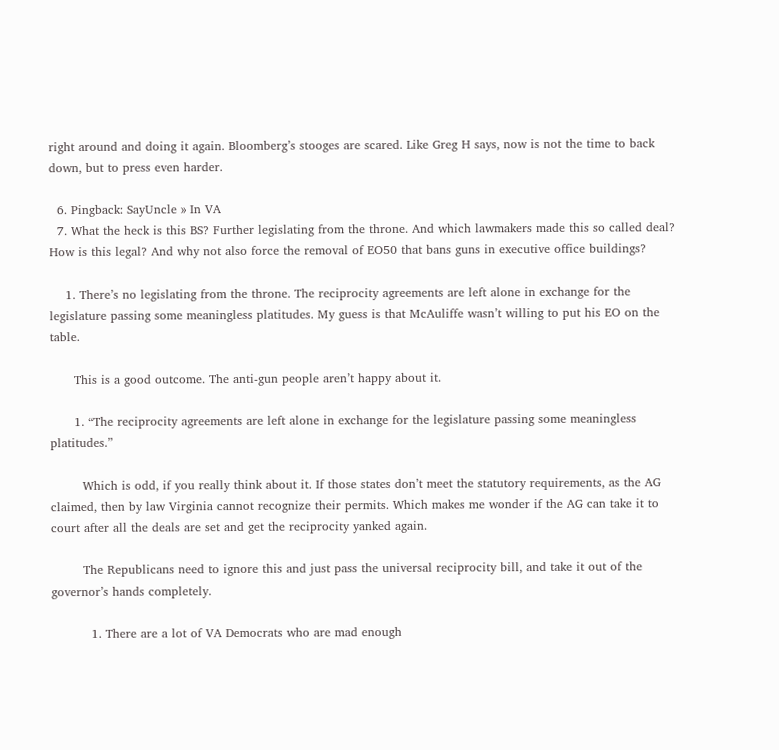right around and doing it again. Bloomberg’s stooges are scared. Like Greg H says, now is not the time to back down, but to press even harder.

  6. Pingback: SayUncle » In VA
  7. What the heck is this BS? Further legislating from the throne. And which lawmakers made this so called deal? How is this legal? And why not also force the removal of EO50 that bans guns in executive office buildings?

    1. There’s no legislating from the throne. The reciprocity agreements are left alone in exchange for the legislature passing some meaningless platitudes. My guess is that McAuliffe wasn’t willing to put his EO on the table.

      This is a good outcome. The anti-gun people aren’t happy about it.

      1. “The reciprocity agreements are left alone in exchange for the legislature passing some meaningless platitudes.”

        Which is odd, if you really think about it. If those states don’t meet the statutory requirements, as the AG claimed, then by law Virginia cannot recognize their permits. Which makes me wonder if the AG can take it to court after all the deals are set and get the reciprocity yanked again.

        The Republicans need to ignore this and just pass the universal reciprocity bill, and take it out of the governor’s hands completely.

          1. There are a lot of VA Democrats who are mad enough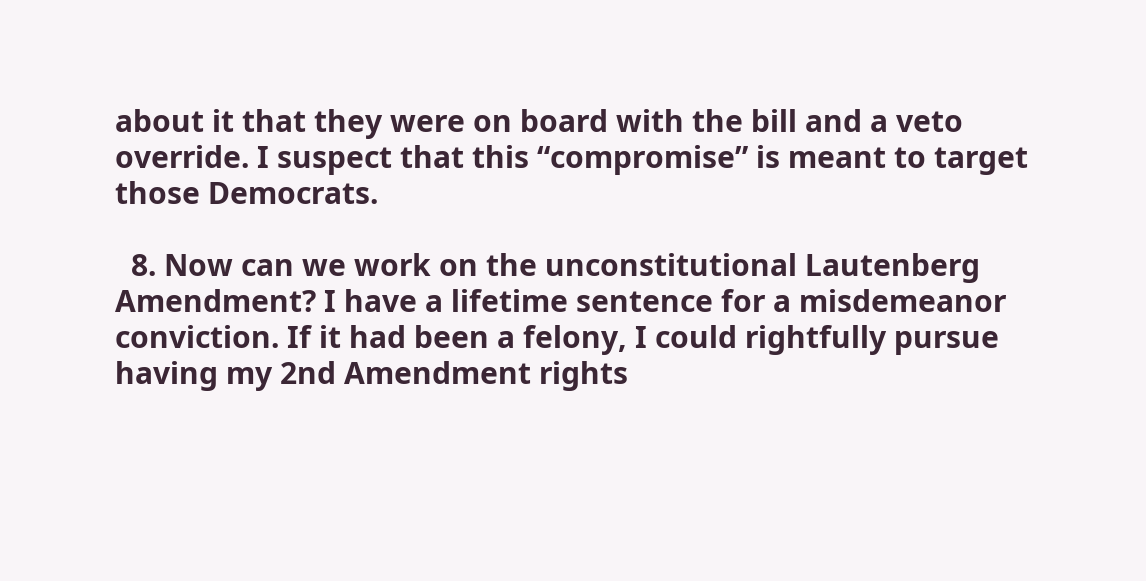about it that they were on board with the bill and a veto override. I suspect that this “compromise” is meant to target those Democrats.

  8. Now can we work on the unconstitutional Lautenberg Amendment? I have a lifetime sentence for a misdemeanor conviction. If it had been a felony, I could rightfully pursue having my 2nd Amendment rights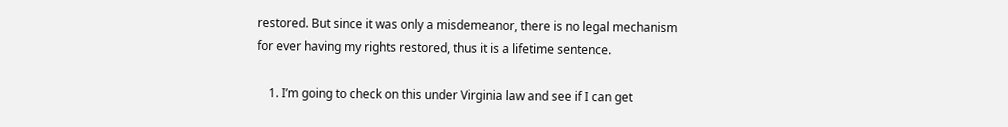restored. But since it was only a misdemeanor, there is no legal mechanism for ever having my rights restored, thus it is a lifetime sentence.

    1. I’m going to check on this under Virginia law and see if I can get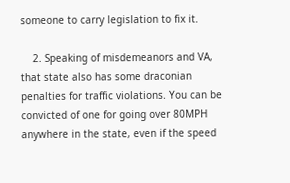someone to carry legislation to fix it.

    2. Speaking of misdemeanors and VA, that state also has some draconian penalties for traffic violations. You can be convicted of one for going over 80MPH anywhere in the state, even if the speed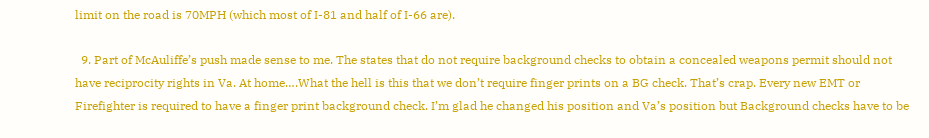limit on the road is 70MPH (which most of I-81 and half of I-66 are).

  9. Part of McAuliffe’s push made sense to me. The states that do not require background checks to obtain a concealed weapons permit should not have reciprocity rights in Va. At home….What the hell is this that we don’t require finger prints on a BG check. That’s crap. Every new EMT or Firefighter is required to have a finger print background check. I’m glad he changed his position and Va’s position but Background checks have to be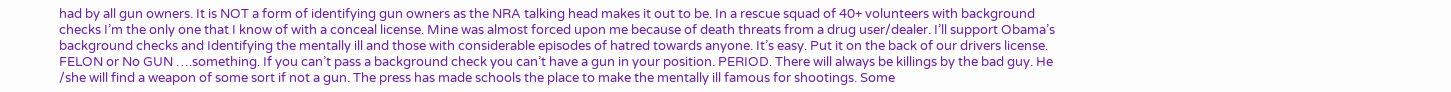had by all gun owners. It is NOT a form of identifying gun owners as the NRA talking head makes it out to be. In a rescue squad of 40+ volunteers with background checks I’m the only one that I know of with a conceal license. Mine was almost forced upon me because of death threats from a drug user/dealer. I’ll support Obama’s background checks and Identifying the mentally ill and those with considerable episodes of hatred towards anyone. It’s easy. Put it on the back of our drivers license. FELON or No GUN ….something. If you can’t pass a background check you can’t have a gun in your position. PERIOD. There will always be killings by the bad guy. He /she will find a weapon of some sort if not a gun. The press has made schools the place to make the mentally ill famous for shootings. Some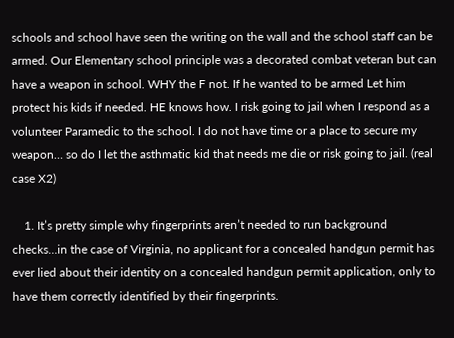schools and school have seen the writing on the wall and the school staff can be armed. Our Elementary school principle was a decorated combat veteran but can have a weapon in school. WHY the F not. If he wanted to be armed Let him protect his kids if needed. HE knows how. I risk going to jail when I respond as a volunteer Paramedic to the school. I do not have time or a place to secure my weapon… so do I let the asthmatic kid that needs me die or risk going to jail. (real case X2)

    1. It’s pretty simple why fingerprints aren’t needed to run background checks…in the case of Virginia, no applicant for a concealed handgun permit has ever lied about their identity on a concealed handgun permit application, only to have them correctly identified by their fingerprints.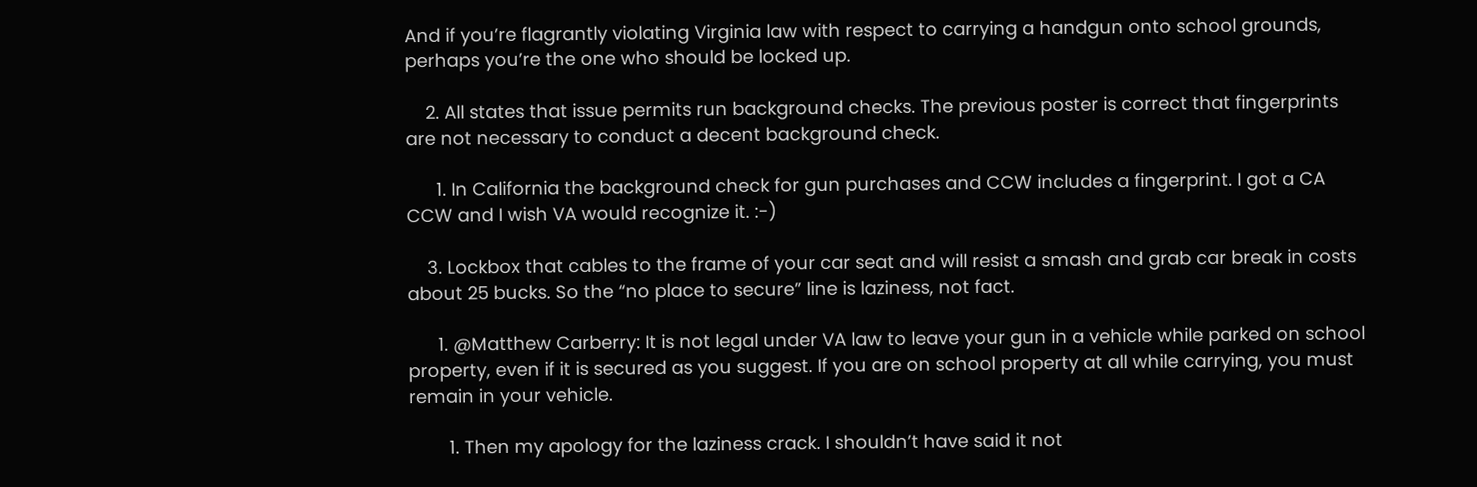And if you’re flagrantly violating Virginia law with respect to carrying a handgun onto school grounds, perhaps you’re the one who should be locked up.

    2. All states that issue permits run background checks. The previous poster is correct that fingerprints are not necessary to conduct a decent background check.

      1. In California the background check for gun purchases and CCW includes a fingerprint. I got a CA CCW and I wish VA would recognize it. :-)

    3. Lockbox that cables to the frame of your car seat and will resist a smash and grab car break in costs about 25 bucks. So the “no place to secure” line is laziness, not fact.

      1. @Matthew Carberry: It is not legal under VA law to leave your gun in a vehicle while parked on school property, even if it is secured as you suggest. If you are on school property at all while carrying, you must remain in your vehicle.

        1. Then my apology for the laziness crack. I shouldn’t have said it not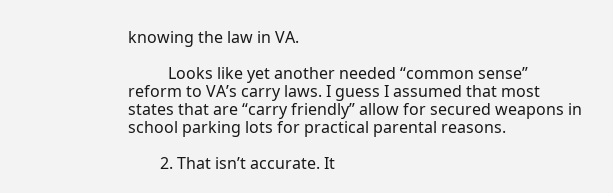knowing the law in VA.

          Looks like yet another needed “common sense” reform to VA’s carry laws. I guess I assumed that most states that are “carry friendly” allow for secured weapons in school parking lots for practical parental reasons.

        2. That isn’t accurate. It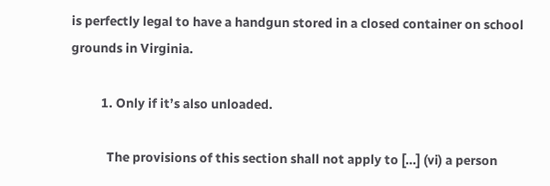is perfectly legal to have a handgun stored in a closed container on school grounds in Virginia.

          1. Only if it’s also unloaded.

            The provisions of this section shall not apply to […] (vi) a person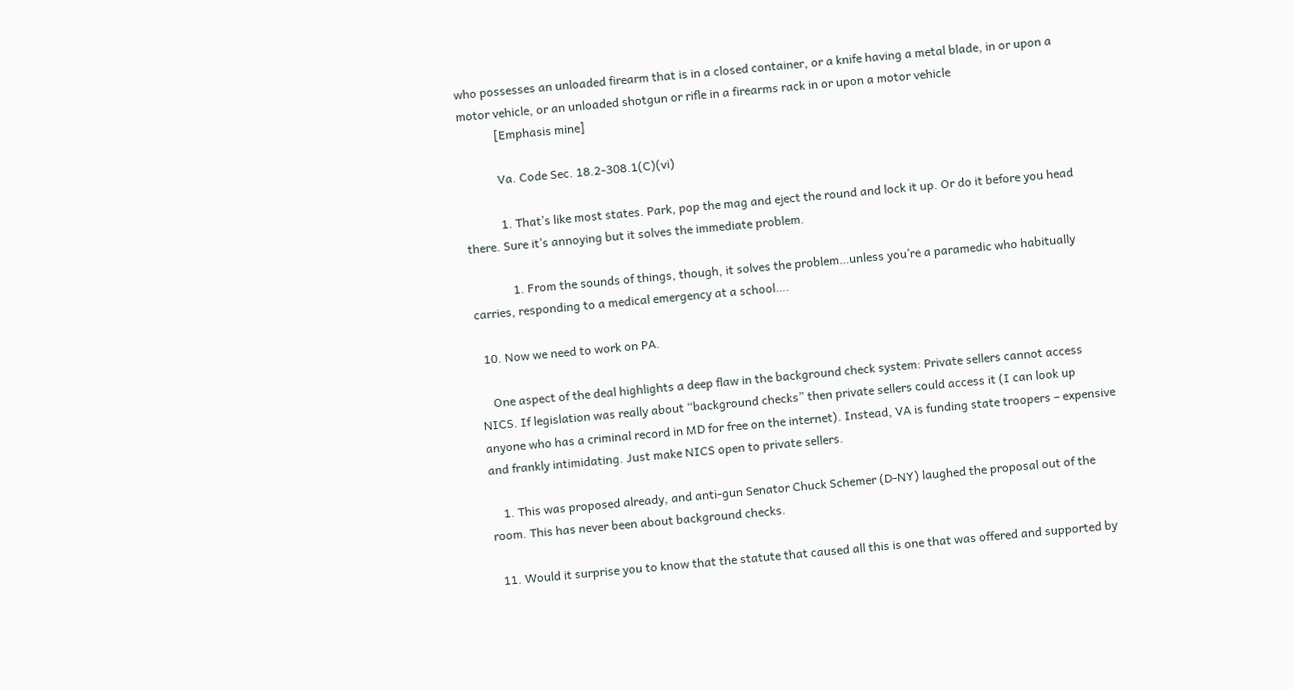who possesses an unloaded firearm that is in a closed container, or a knife having a metal blade, in or upon a motor vehicle, or an unloaded shotgun or rifle in a firearms rack in or upon a motor vehicle
            [Emphasis mine]

            Va. Code Sec. 18.2-308.1(C)(vi)

            1. That’s like most states. Park, pop the mag and eject the round and lock it up. Or do it before you head there. Sure it’s annoying but it solves the immediate problem.

              1. From the sounds of things, though, it solves the problem…unless you’re a paramedic who habitually carries, responding to a medical emergency at a school….

  10. Now we need to work on PA.

    One aspect of the deal highlights a deep flaw in the background check system: Private sellers cannot access NICS. If legislation was really about “background checks” then private sellers could access it (I can look up anyone who has a criminal record in MD for free on the internet). Instead, VA is funding state troopers – expensive and frankly intimidating. Just make NICS open to private sellers.

    1. This was proposed already, and anti-gun Senator Chuck Schemer (D-NY) laughed the proposal out of the room. This has never been about background checks.

  11. Would it surprise you to know that the statute that caused all this is one that was offered and supported by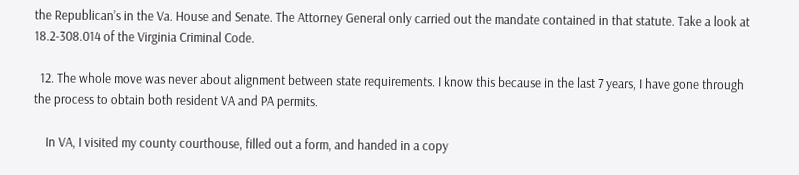the Republican’s in the Va. House and Senate. The Attorney General only carried out the mandate contained in that statute. Take a look at 18.2-308.014 of the Virginia Criminal Code.

  12. The whole move was never about alignment between state requirements. I know this because in the last 7 years, I have gone through the process to obtain both resident VA and PA permits.

    In VA, I visited my county courthouse, filled out a form, and handed in a copy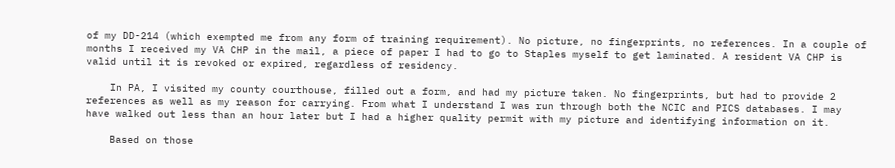of my DD-214 (which exempted me from any form of training requirement). No picture, no fingerprints, no references. In a couple of months I received my VA CHP in the mail, a piece of paper I had to go to Staples myself to get laminated. A resident VA CHP is valid until it is revoked or expired, regardless of residency.

    In PA, I visited my county courthouse, filled out a form, and had my picture taken. No fingerprints, but had to provide 2 references as well as my reason for carrying. From what I understand I was run through both the NCIC and PICS databases. I may have walked out less than an hour later but I had a higher quality permit with my picture and identifying information on it.

    Based on those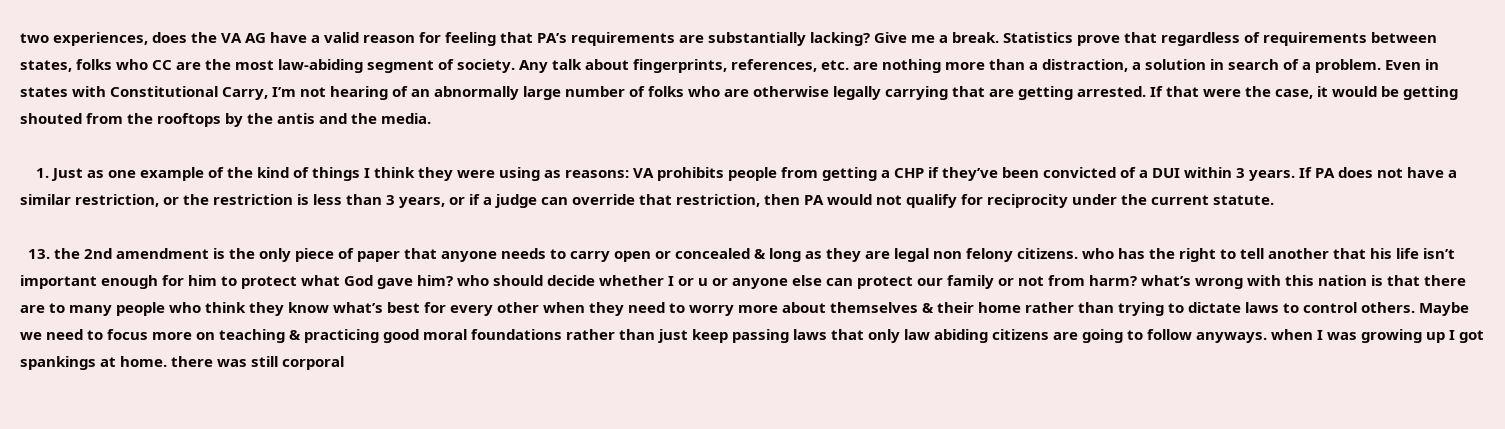two experiences, does the VA AG have a valid reason for feeling that PA’s requirements are substantially lacking? Give me a break. Statistics prove that regardless of requirements between states, folks who CC are the most law-abiding segment of society. Any talk about fingerprints, references, etc. are nothing more than a distraction, a solution in search of a problem. Even in states with Constitutional Carry, I’m not hearing of an abnormally large number of folks who are otherwise legally carrying that are getting arrested. If that were the case, it would be getting shouted from the rooftops by the antis and the media.

    1. Just as one example of the kind of things I think they were using as reasons: VA prohibits people from getting a CHP if they’ve been convicted of a DUI within 3 years. If PA does not have a similar restriction, or the restriction is less than 3 years, or if a judge can override that restriction, then PA would not qualify for reciprocity under the current statute.

  13. the 2nd amendment is the only piece of paper that anyone needs to carry open or concealed & long as they are legal non felony citizens. who has the right to tell another that his life isn’t important enough for him to protect what God gave him? who should decide whether I or u or anyone else can protect our family or not from harm? what’s wrong with this nation is that there are to many people who think they know what’s best for every other when they need to worry more about themselves & their home rather than trying to dictate laws to control others. Maybe we need to focus more on teaching & practicing good moral foundations rather than just keep passing laws that only law abiding citizens are going to follow anyways. when I was growing up I got spankings at home. there was still corporal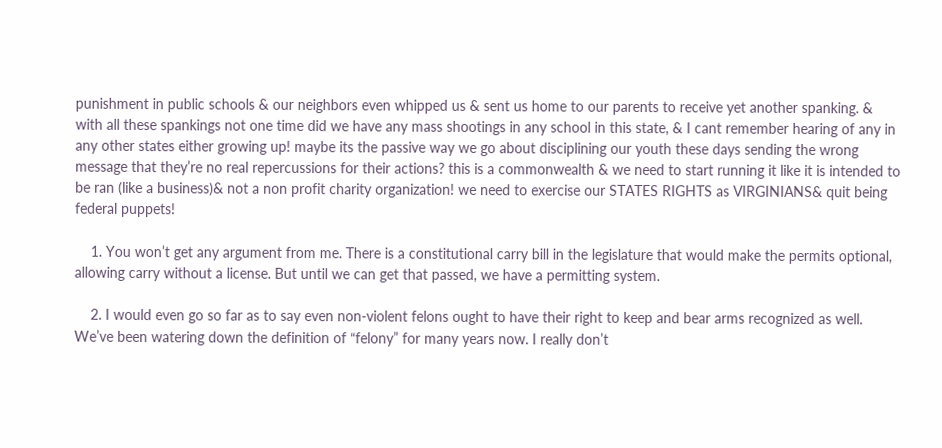punishment in public schools & our neighbors even whipped us & sent us home to our parents to receive yet another spanking. & with all these spankings not one time did we have any mass shootings in any school in this state, & I cant remember hearing of any in any other states either growing up! maybe its the passive way we go about disciplining our youth these days sending the wrong message that they’re no real repercussions for their actions? this is a commonwealth & we need to start running it like it is intended to be ran (like a business)& not a non profit charity organization! we need to exercise our STATES RIGHTS as VIRGINIANS& quit being federal puppets!

    1. You won’t get any argument from me. There is a constitutional carry bill in the legislature that would make the permits optional, allowing carry without a license. But until we can get that passed, we have a permitting system.

    2. I would even go so far as to say even non-violent felons ought to have their right to keep and bear arms recognized as well. We’ve been watering down the definition of “felony” for many years now. I really don’t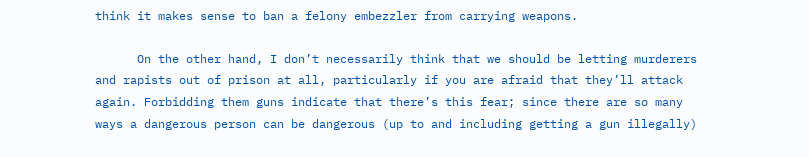think it makes sense to ban a felony embezzler from carrying weapons.

      On the other hand, I don’t necessarily think that we should be letting murderers and rapists out of prison at all, particularly if you are afraid that they’ll attack again. Forbidding them guns indicate that there’s this fear; since there are so many ways a dangerous person can be dangerous (up to and including getting a gun illegally)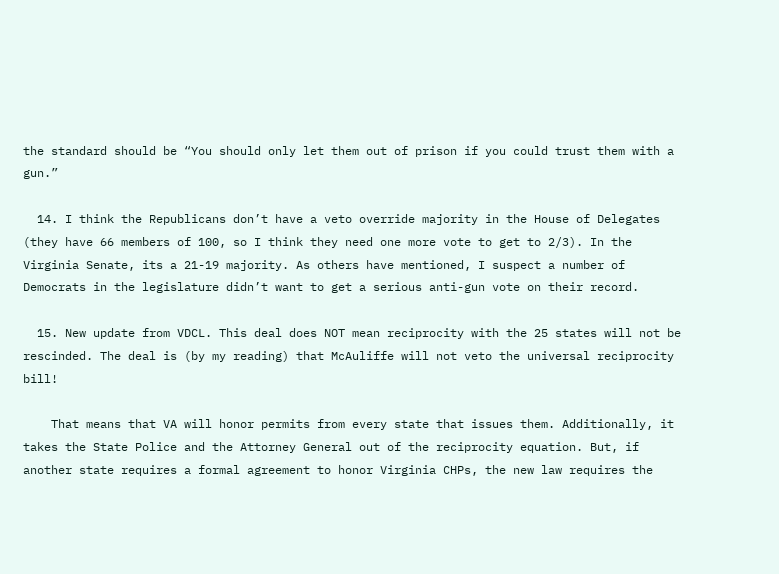the standard should be “You should only let them out of prison if you could trust them with a gun.”

  14. I think the Republicans don’t have a veto override majority in the House of Delegates (they have 66 members of 100, so I think they need one more vote to get to 2/3). In the Virginia Senate, its a 21-19 majority. As others have mentioned, I suspect a number of Democrats in the legislature didn’t want to get a serious anti-gun vote on their record.

  15. New update from VDCL. This deal does NOT mean reciprocity with the 25 states will not be rescinded. The deal is (by my reading) that McAuliffe will not veto the universal reciprocity bill!

    That means that VA will honor permits from every state that issues them. Additionally, it takes the State Police and the Attorney General out of the reciprocity equation. But, if another state requires a formal agreement to honor Virginia CHPs, the new law requires the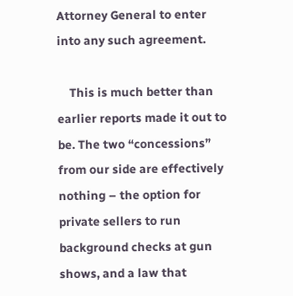Attorney General to enter into any such agreement.

    This is much better than earlier reports made it out to be. The two “concessions” from our side are effectively nothing – the option for private sellers to run background checks at gun shows, and a law that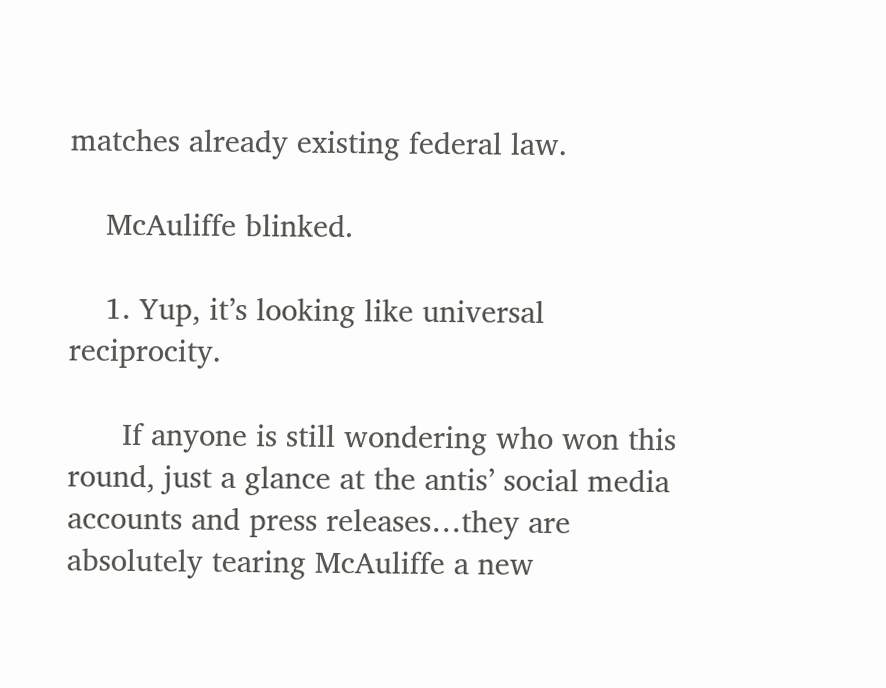matches already existing federal law.

    McAuliffe blinked.

    1. Yup, it’s looking like universal reciprocity.

      If anyone is still wondering who won this round, just a glance at the antis’ social media accounts and press releases…they are absolutely tearing McAuliffe a new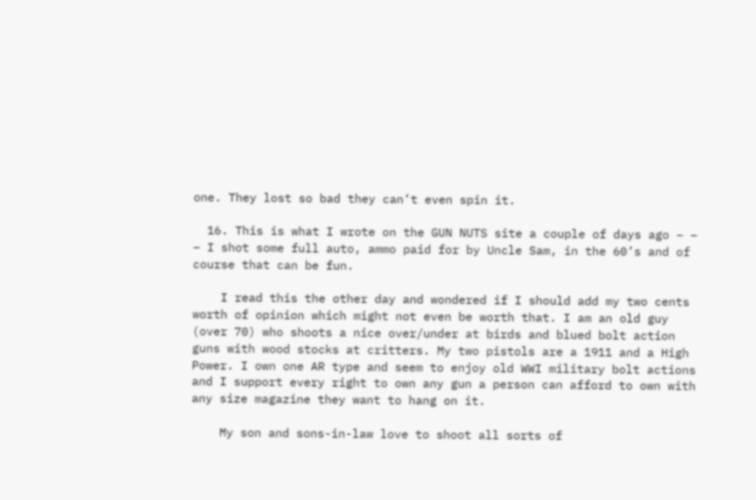one. They lost so bad they can’t even spin it.

  16. This is what I wrote on the GUN NUTS site a couple of days ago – – – I shot some full auto, ammo paid for by Uncle Sam, in the 60’s and of course that can be fun.

    I read this the other day and wondered if I should add my two cents worth of opinion which might not even be worth that. I am an old guy (over 70) who shoots a nice over/under at birds and blued bolt action guns with wood stocks at critters. My two pistols are a 1911 and a High Power. I own one AR type and seem to enjoy old WWI military bolt actions and I support every right to own any gun a person can afford to own with any size magazine they want to hang on it.

    My son and sons-in-law love to shoot all sorts of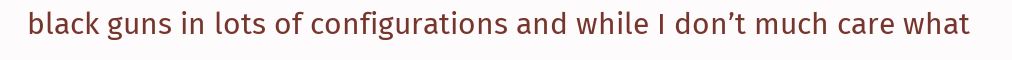black guns in lots of configurations and while I don’t much care what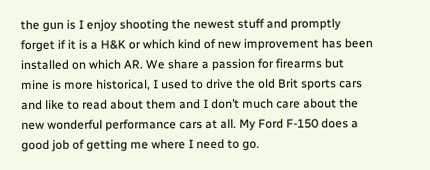the gun is I enjoy shooting the newest stuff and promptly forget if it is a H&K or which kind of new improvement has been installed on which AR. We share a passion for firearms but mine is more historical, I used to drive the old Brit sports cars and like to read about them and I don’t much care about the new wonderful performance cars at all. My Ford F-150 does a good job of getting me where I need to go.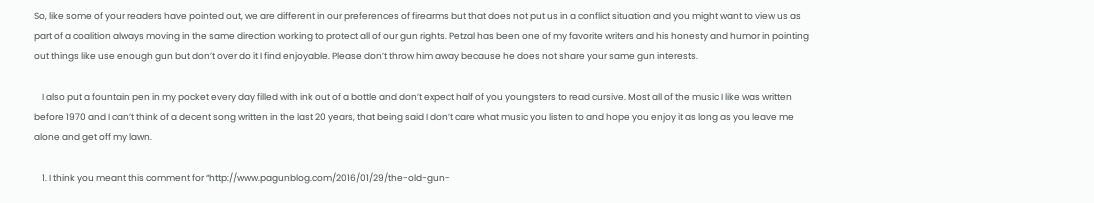So, like some of your readers have pointed out, we are different in our preferences of firearms but that does not put us in a conflict situation and you might want to view us as part of a coalition always moving in the same direction working to protect all of our gun rights. Petzal has been one of my favorite writers and his honesty and humor in pointing out things like use enough gun but don’t over do it I find enjoyable. Please don’t throw him away because he does not share your same gun interests.

    I also put a fountain pen in my pocket every day filled with ink out of a bottle and don’t expect half of you youngsters to read cursive. Most all of the music I like was written before 1970 and I can’t think of a decent song written in the last 20 years, that being said I don’t care what music you listen to and hope you enjoy it as long as you leave me alone and get off my lawn.

    1. I think you meant this comment for “http://www.pagunblog.com/2016/01/29/the-old-gun-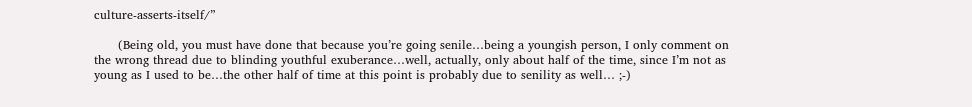culture-asserts-itself/”

      (Being old, you must have done that because you’re going senile…being a youngish person, I only comment on the wrong thread due to blinding youthful exuberance…well, actually, only about half of the time, since I’m not as young as I used to be…the other half of time at this point is probably due to senility as well… ;-)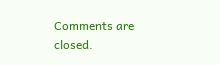Comments are closed.